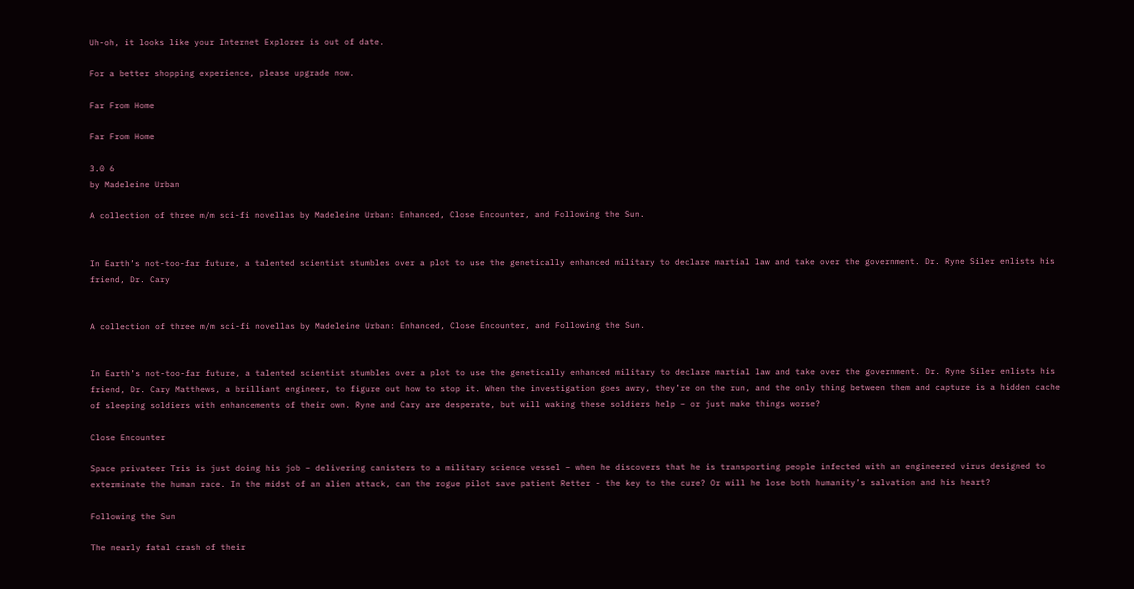Uh-oh, it looks like your Internet Explorer is out of date.

For a better shopping experience, please upgrade now.

Far From Home

Far From Home

3.0 6
by Madeleine Urban

A collection of three m/m sci-fi novellas by Madeleine Urban: Enhanced, Close Encounter, and Following the Sun.


In Earth’s not-too-far future, a talented scientist stumbles over a plot to use the genetically enhanced military to declare martial law and take over the government. Dr. Ryne Siler enlists his friend, Dr. Cary


A collection of three m/m sci-fi novellas by Madeleine Urban: Enhanced, Close Encounter, and Following the Sun.


In Earth’s not-too-far future, a talented scientist stumbles over a plot to use the genetically enhanced military to declare martial law and take over the government. Dr. Ryne Siler enlists his friend, Dr. Cary Matthews, a brilliant engineer, to figure out how to stop it. When the investigation goes awry, they’re on the run, and the only thing between them and capture is a hidden cache of sleeping soldiers with enhancements of their own. Ryne and Cary are desperate, but will waking these soldiers help – or just make things worse?

Close Encounter

Space privateer Tris is just doing his job – delivering canisters to a military science vessel – when he discovers that he is transporting people infected with an engineered virus designed to exterminate the human race. In the midst of an alien attack, can the rogue pilot save patient Retter - the key to the cure? Or will he lose both humanity’s salvation and his heart?

Following the Sun

The nearly fatal crash of their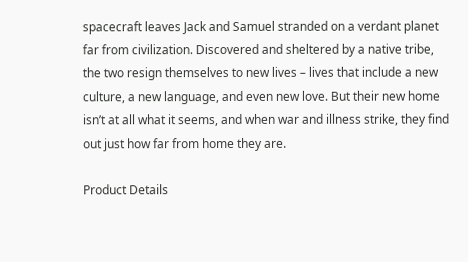spacecraft leaves Jack and Samuel stranded on a verdant planet far from civilization. Discovered and sheltered by a native tribe, the two resign themselves to new lives – lives that include a new culture, a new language, and even new love. But their new home isn’t at all what it seems, and when war and illness strike, they find out just how far from home they are.

Product Details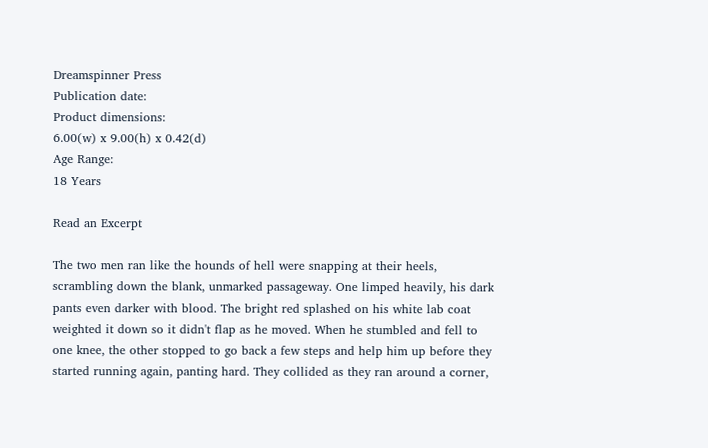Dreamspinner Press
Publication date:
Product dimensions:
6.00(w) x 9.00(h) x 0.42(d)
Age Range:
18 Years

Read an Excerpt

The two men ran like the hounds of hell were snapping at their heels, scrambling down the blank, unmarked passageway. One limped heavily, his dark pants even darker with blood. The bright red splashed on his white lab coat weighted it down so it didn't flap as he moved. When he stumbled and fell to one knee, the other stopped to go back a few steps and help him up before they started running again, panting hard. They collided as they ran around a corner,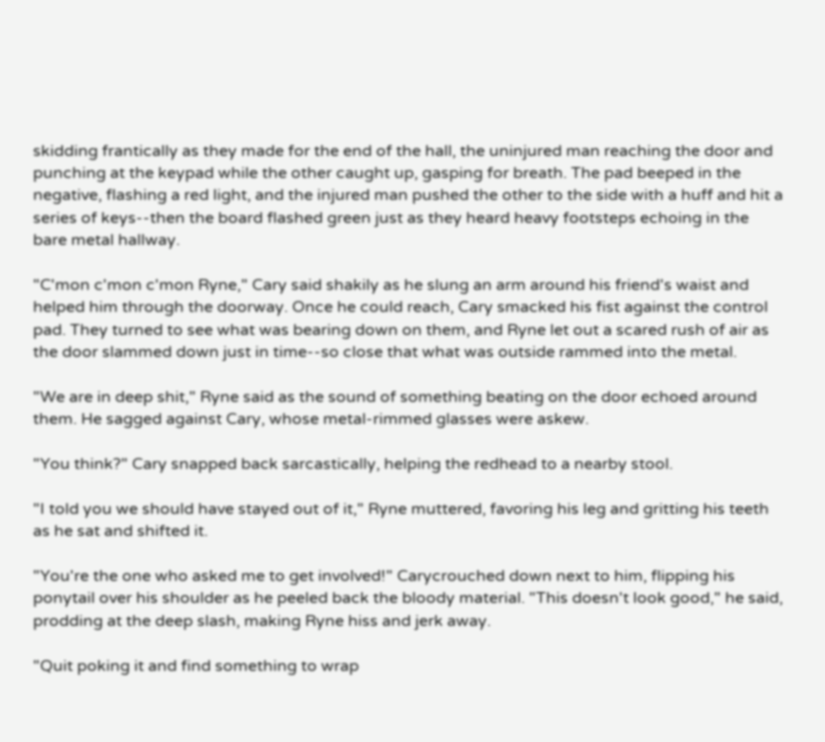skidding frantically as they made for the end of the hall, the uninjured man reaching the door and punching at the keypad while the other caught up, gasping for breath. The pad beeped in the negative, flashing a red light, and the injured man pushed the other to the side with a huff and hit a series of keys--then the board flashed green just as they heard heavy footsteps echoing in the bare metal hallway.

"C'mon c'mon c'mon Ryne," Cary said shakily as he slung an arm around his friend's waist and helped him through the doorway. Once he could reach, Cary smacked his fist against the control pad. They turned to see what was bearing down on them, and Ryne let out a scared rush of air as the door slammed down just in time--so close that what was outside rammed into the metal.

"We are in deep shit," Ryne said as the sound of something beating on the door echoed around them. He sagged against Cary, whose metal-rimmed glasses were askew.

"You think?" Cary snapped back sarcastically, helping the redhead to a nearby stool.

"I told you we should have stayed out of it," Ryne muttered, favoring his leg and gritting his teeth as he sat and shifted it.

"You're the one who asked me to get involved!" Carycrouched down next to him, flipping his ponytail over his shoulder as he peeled back the bloody material. "This doesn't look good," he said, prodding at the deep slash, making Ryne hiss and jerk away.

"Quit poking it and find something to wrap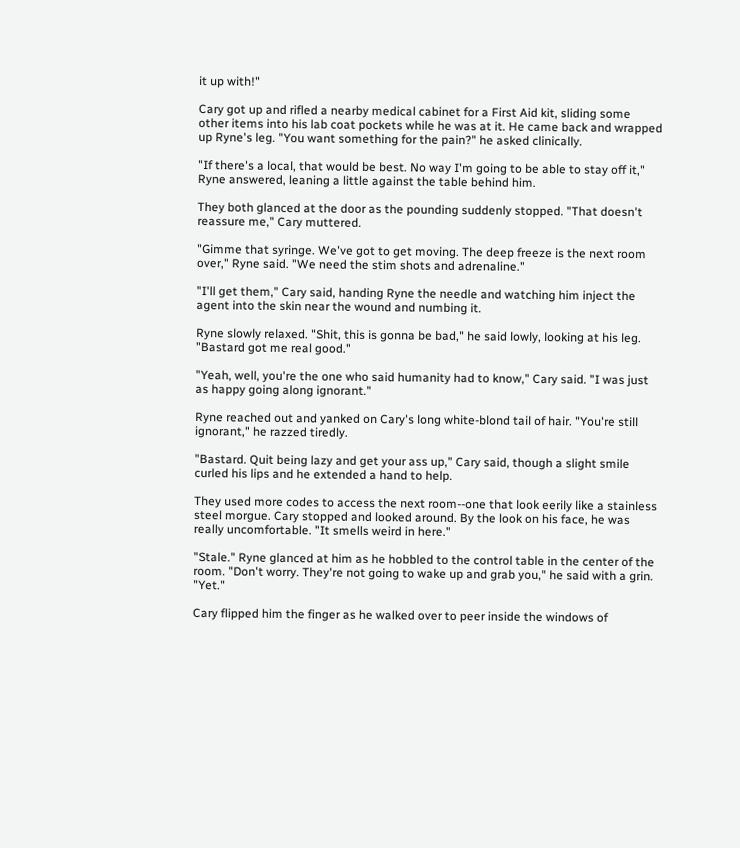it up with!"

Cary got up and rifled a nearby medical cabinet for a First Aid kit, sliding some other items into his lab coat pockets while he was at it. He came back and wrapped up Ryne's leg. "You want something for the pain?" he asked clinically.

"If there's a local, that would be best. No way I'm going to be able to stay off it," Ryne answered, leaning a little against the table behind him.

They both glanced at the door as the pounding suddenly stopped. "That doesn't reassure me," Cary muttered.

"Gimme that syringe. We've got to get moving. The deep freeze is the next room over," Ryne said. "We need the stim shots and adrenaline."

"I'll get them," Cary said, handing Ryne the needle and watching him inject the agent into the skin near the wound and numbing it.

Ryne slowly relaxed. "Shit, this is gonna be bad," he said lowly, looking at his leg. "Bastard got me real good."

"Yeah, well, you're the one who said humanity had to know," Cary said. "I was just as happy going along ignorant."

Ryne reached out and yanked on Cary's long white-blond tail of hair. "You're still ignorant," he razzed tiredly.

"Bastard. Quit being lazy and get your ass up," Cary said, though a slight smile curled his lips and he extended a hand to help.

They used more codes to access the next room--one that look eerily like a stainless steel morgue. Cary stopped and looked around. By the look on his face, he was really uncomfortable. "It smells weird in here."

"Stale." Ryne glanced at him as he hobbled to the control table in the center of the room. "Don't worry. They're not going to wake up and grab you," he said with a grin. "Yet."

Cary flipped him the finger as he walked over to peer inside the windows of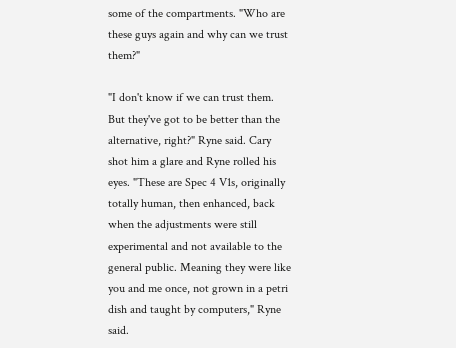some of the compartments. "Who are these guys again and why can we trust them?"

"I don't know if we can trust them. But they've got to be better than the alternative, right?" Ryne said. Cary shot him a glare and Ryne rolled his eyes. "These are Spec 4 V1s, originally totally human, then enhanced, back when the adjustments were still experimental and not available to the general public. Meaning they were like you and me once, not grown in a petri dish and taught by computers," Ryne said.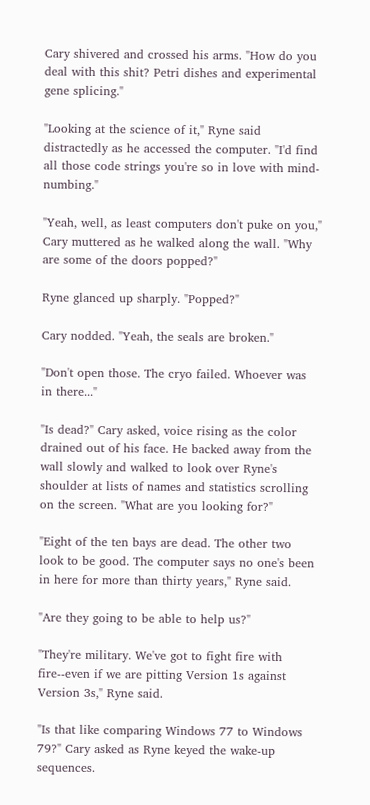Cary shivered and crossed his arms. "How do you deal with this shit? Petri dishes and experimental gene splicing."

"Looking at the science of it," Ryne said distractedly as he accessed the computer. "I'd find all those code strings you're so in love with mind-numbing."

"Yeah, well, as least computers don't puke on you," Cary muttered as he walked along the wall. "Why are some of the doors popped?"

Ryne glanced up sharply. "Popped?"

Cary nodded. "Yeah, the seals are broken."

"Don't open those. The cryo failed. Whoever was in there..."

"Is dead?" Cary asked, voice rising as the color drained out of his face. He backed away from the wall slowly and walked to look over Ryne's shoulder at lists of names and statistics scrolling on the screen. "What are you looking for?"

"Eight of the ten bays are dead. The other two look to be good. The computer says no one's been in here for more than thirty years," Ryne said.

"Are they going to be able to help us?"

"They're military. We've got to fight fire with fire--even if we are pitting Version 1s against Version 3s," Ryne said.

"Is that like comparing Windows 77 to Windows 79?" Cary asked as Ryne keyed the wake-up sequences.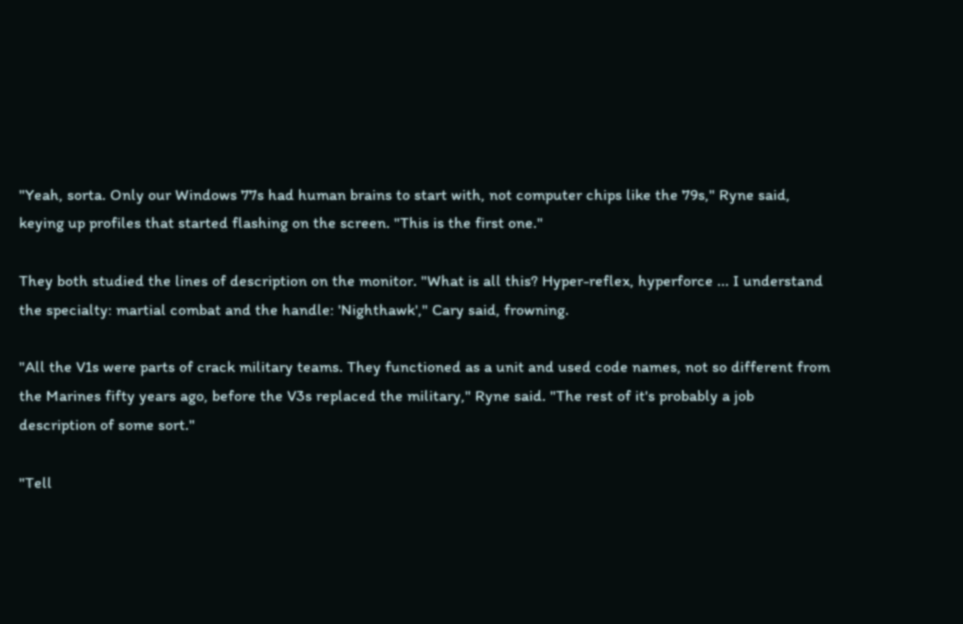"Yeah, sorta. Only our Windows 77s had human brains to start with, not computer chips like the 79s," Ryne said, keying up profiles that started flashing on the screen. "This is the first one."

They both studied the lines of description on the monitor. "What is all this? Hyper-reflex, hyperforce ... I understand the specialty: martial combat and the handle: 'Nighthawk'," Cary said, frowning.

"All the V1s were parts of crack military teams. They functioned as a unit and used code names, not so different from the Marines fifty years ago, before the V3s replaced the military," Ryne said. "The rest of it's probably a job description of some sort."

"Tell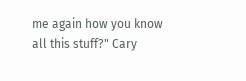me again how you know all this stuff?" Cary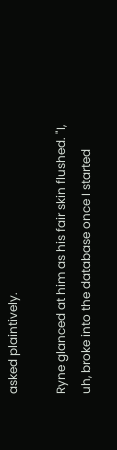asked plaintively.

Ryne glanced at him as his fair skin flushed. "I, uh, broke into the database once I started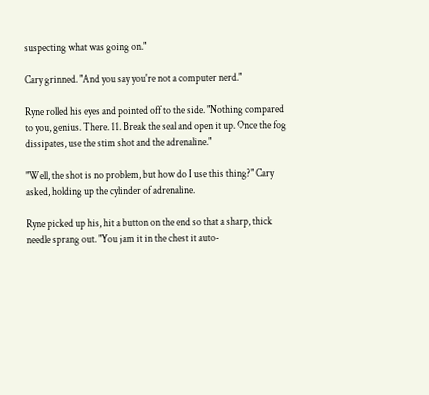suspecting what was going on."

Cary grinned. "And you say you're not a computer nerd."

Ryne rolled his eyes and pointed off to the side. "Nothing compared to you, genius. There. 11. Break the seal and open it up. Once the fog dissipates, use the stim shot and the adrenaline."

"Well, the shot is no problem, but how do I use this thing?" Cary asked, holding up the cylinder of adrenaline.

Ryne picked up his, hit a button on the end so that a sharp, thick needle sprang out. "You jam it in the chest it auto-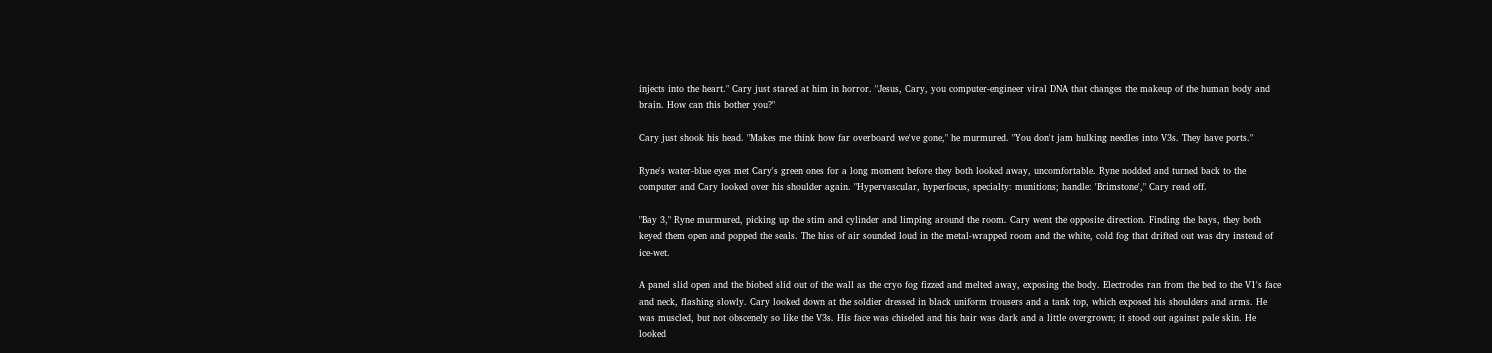injects into the heart." Cary just stared at him in horror. "Jesus, Cary, you computer-engineer viral DNA that changes the makeup of the human body and brain. How can this bother you?"

Cary just shook his head. "Makes me think how far overboard we've gone," he murmured. "You don't jam hulking needles into V3s. They have ports."

Ryne's water-blue eyes met Cary's green ones for a long moment before they both looked away, uncomfortable. Ryne nodded and turned back to the computer and Cary looked over his shoulder again. "Hypervascular, hyperfocus, specialty: munitions; handle: 'Brimstone'," Cary read off.

"Bay 3," Ryne murmured, picking up the stim and cylinder and limping around the room. Cary went the opposite direction. Finding the bays, they both keyed them open and popped the seals. The hiss of air sounded loud in the metal-wrapped room and the white, cold fog that drifted out was dry instead of ice-wet.

A panel slid open and the biobed slid out of the wall as the cryo fog fizzed and melted away, exposing the body. Electrodes ran from the bed to the V1's face and neck, flashing slowly. Cary looked down at the soldier dressed in black uniform trousers and a tank top, which exposed his shoulders and arms. He was muscled, but not obscenely so like the V3s. His face was chiseled and his hair was dark and a little overgrown; it stood out against pale skin. He looked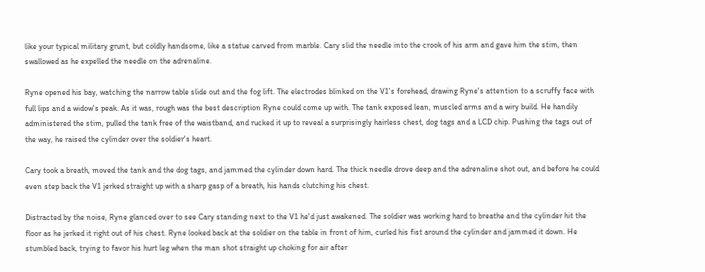like your typical military grunt, but coldly handsome, like a statue carved from marble. Cary slid the needle into the crook of his arm and gave him the stim, then swallowed as he expelled the needle on the adrenaline.

Ryne opened his bay, watching the narrow table slide out and the fog lift. The electrodes blinked on the V1's forehead, drawing Ryne's attention to a scruffy face with full lips and a widow's peak. As it was, rough was the best description Ryne could come up with. The tank exposed lean, muscled arms and a wiry build. He handily administered the stim, pulled the tank free of the waistband, and rucked it up to reveal a surprisingly hairless chest, dog tags and a LCD chip. Pushing the tags out of the way, he raised the cylinder over the soldier's heart.

Cary took a breath, moved the tank and the dog tags, and jammed the cylinder down hard. The thick needle drove deep and the adrenaline shot out, and before he could even step back the V1 jerked straight up with a sharp gasp of a breath, his hands clutching his chest.

Distracted by the noise, Ryne glanced over to see Cary standing next to the V1 he'd just awakened. The soldier was working hard to breathe and the cylinder hit the floor as he jerked it right out of his chest. Ryne looked back at the soldier on the table in front of him, curled his fist around the cylinder and jammed it down. He stumbled back, trying to favor his hurt leg when the man shot straight up choking for air after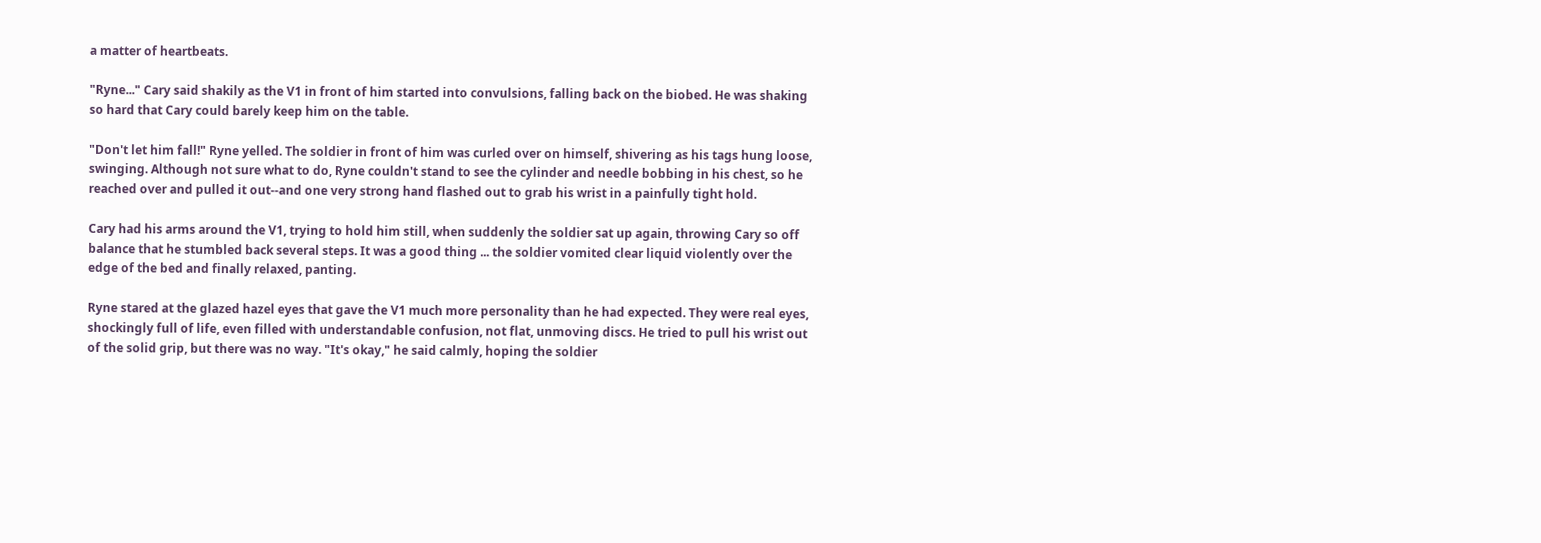a matter of heartbeats.

"Ryne..." Cary said shakily as the V1 in front of him started into convulsions, falling back on the biobed. He was shaking so hard that Cary could barely keep him on the table.

"Don't let him fall!" Ryne yelled. The soldier in front of him was curled over on himself, shivering as his tags hung loose, swinging. Although not sure what to do, Ryne couldn't stand to see the cylinder and needle bobbing in his chest, so he reached over and pulled it out--and one very strong hand flashed out to grab his wrist in a painfully tight hold.

Cary had his arms around the V1, trying to hold him still, when suddenly the soldier sat up again, throwing Cary so off balance that he stumbled back several steps. It was a good thing ... the soldier vomited clear liquid violently over the edge of the bed and finally relaxed, panting.

Ryne stared at the glazed hazel eyes that gave the V1 much more personality than he had expected. They were real eyes, shockingly full of life, even filled with understandable confusion, not flat, unmoving discs. He tried to pull his wrist out of the solid grip, but there was no way. "It's okay," he said calmly, hoping the soldier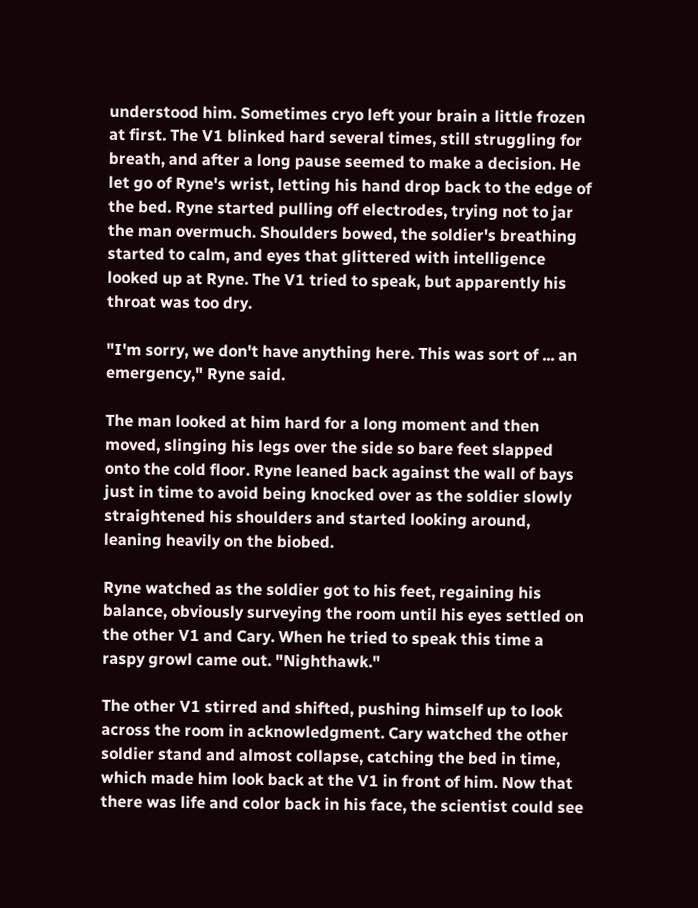understood him. Sometimes cryo left your brain a little frozen at first. The V1 blinked hard several times, still struggling for breath, and after a long pause seemed to make a decision. He let go of Ryne's wrist, letting his hand drop back to the edge of the bed. Ryne started pulling off electrodes, trying not to jar the man overmuch. Shoulders bowed, the soldier's breathing started to calm, and eyes that glittered with intelligence looked up at Ryne. The V1 tried to speak, but apparently his throat was too dry.

"I'm sorry, we don't have anything here. This was sort of ... an emergency," Ryne said.

The man looked at him hard for a long moment and then moved, slinging his legs over the side so bare feet slapped onto the cold floor. Ryne leaned back against the wall of bays just in time to avoid being knocked over as the soldier slowly straightened his shoulders and started looking around, leaning heavily on the biobed.

Ryne watched as the soldier got to his feet, regaining his balance, obviously surveying the room until his eyes settled on the other V1 and Cary. When he tried to speak this time a raspy growl came out. "Nighthawk."

The other V1 stirred and shifted, pushing himself up to look across the room in acknowledgment. Cary watched the other soldier stand and almost collapse, catching the bed in time, which made him look back at the V1 in front of him. Now that there was life and color back in his face, the scientist could see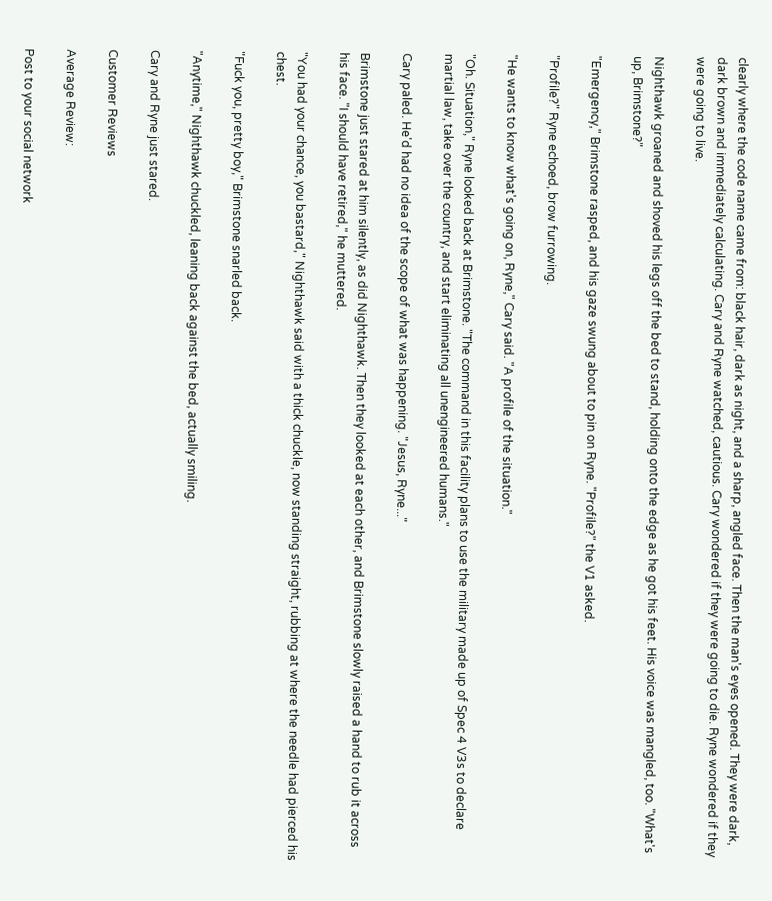clearly where the code name came from: black hair, dark as night, and a sharp, angled face. Then the man's eyes opened. They were dark, dark brown and immediately calculating. Cary and Ryne watched, cautious. Cary wondered if they were going to die. Ryne wondered if they were going to live.

Nighthawk groaned and shoved his legs off the bed to stand, holding onto the edge as he got his feet. His voice was mangled, too. "What's up, Brimstone?"

"Emergency," Brimstone rasped, and his gaze swung about to pin on Ryne. "Profile?" the V1 asked.

"Profile?" Ryne echoed, brow furrowing.

"He wants to know what's going on, Ryne," Cary said. "A profile of the situation."

"Oh. Situation," Ryne looked back at Brimstone. "The command in this facility plans to use the military made up of Spec 4 V3s to declare martial law, take over the country, and start eliminating all unengineered humans."

Cary paled. He'd had no idea of the scope of what was happening. "Jesus, Ryne..."

Brimstone just stared at him silently, as did Nighthawk. Then they looked at each other, and Brimstone slowly raised a hand to rub it across his face. "I should have retired," he muttered.

"You had your chance, you bastard," Nighthawk said with a thick chuckle, now standing straight, rubbing at where the needle had pierced his chest.

"Fuck you, pretty boy," Brimstone snarled back.

"Anytime," Nighthawk chuckled, leaning back against the bed, actually smiling.

Cary and Ryne just stared.

Customer Reviews

Average Review:

Post to your social network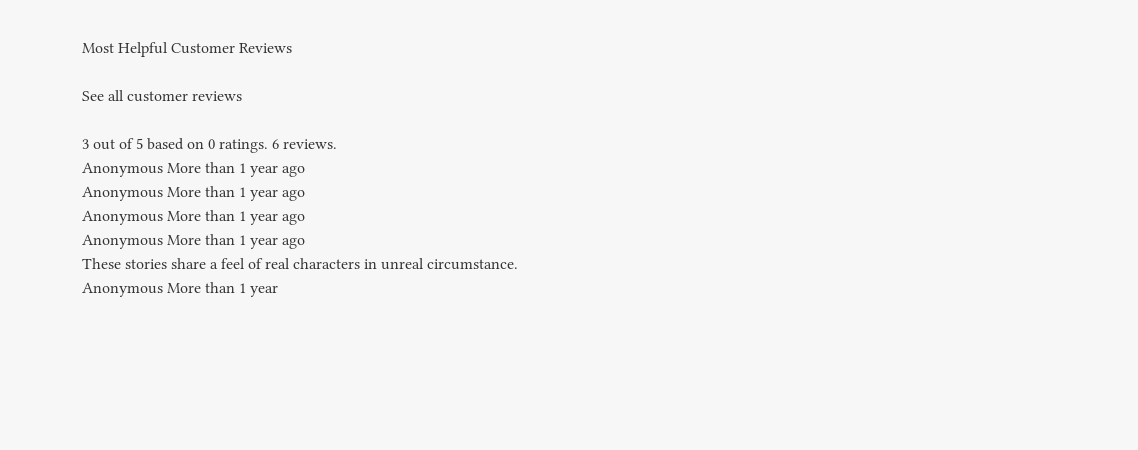Most Helpful Customer Reviews

See all customer reviews

3 out of 5 based on 0 ratings. 6 reviews.
Anonymous More than 1 year ago
Anonymous More than 1 year ago
Anonymous More than 1 year ago
Anonymous More than 1 year ago
These stories share a feel of real characters in unreal circumstance.
Anonymous More than 1 year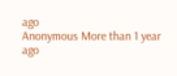ago
Anonymous More than 1 year ago